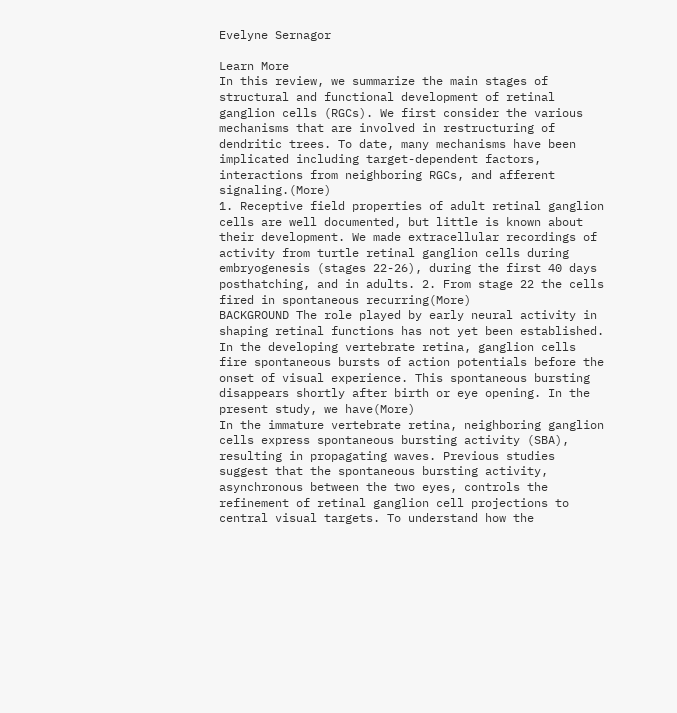Evelyne Sernagor

Learn More
In this review, we summarize the main stages of structural and functional development of retinal ganglion cells (RGCs). We first consider the various mechanisms that are involved in restructuring of dendritic trees. To date, many mechanisms have been implicated including target-dependent factors, interactions from neighboring RGCs, and afferent signaling.(More)
1. Receptive field properties of adult retinal ganglion cells are well documented, but little is known about their development. We made extracellular recordings of activity from turtle retinal ganglion cells during embryogenesis (stages 22-26), during the first 40 days posthatching, and in adults. 2. From stage 22 the cells fired in spontaneous recurring(More)
BACKGROUND The role played by early neural activity in shaping retinal functions has not yet been established. In the developing vertebrate retina, ganglion cells fire spontaneous bursts of action potentials before the onset of visual experience. This spontaneous bursting disappears shortly after birth or eye opening. In the present study, we have(More)
In the immature vertebrate retina, neighboring ganglion cells express spontaneous bursting activity (SBA), resulting in propagating waves. Previous studies suggest that the spontaneous bursting activity, asynchronous between the two eyes, controls the refinement of retinal ganglion cell projections to central visual targets. To understand how the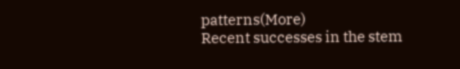patterns(More)
Recent successes in the stem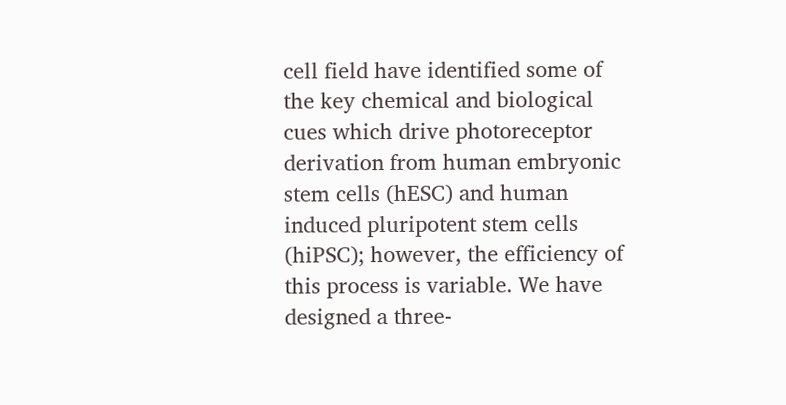cell field have identified some of the key chemical and biological cues which drive photoreceptor derivation from human embryonic stem cells (hESC) and human induced pluripotent stem cells (hiPSC); however, the efficiency of this process is variable. We have designed a three-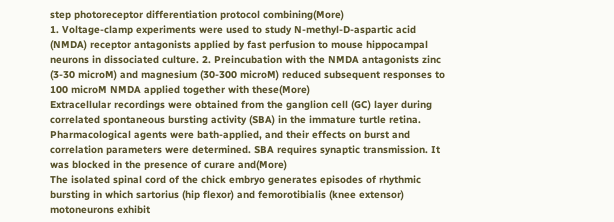step photoreceptor differentiation protocol combining(More)
1. Voltage-clamp experiments were used to study N-methyl-D-aspartic acid (NMDA) receptor antagonists applied by fast perfusion to mouse hippocampal neurons in dissociated culture. 2. Preincubation with the NMDA antagonists zinc (3-30 microM) and magnesium (30-300 microM) reduced subsequent responses to 100 microM NMDA applied together with these(More)
Extracellular recordings were obtained from the ganglion cell (GC) layer during correlated spontaneous bursting activity (SBA) in the immature turtle retina. Pharmacological agents were bath-applied, and their effects on burst and correlation parameters were determined. SBA requires synaptic transmission. It was blocked in the presence of curare and(More)
The isolated spinal cord of the chick embryo generates episodes of rhythmic bursting in which sartorius (hip flexor) and femorotibialis (knee extensor) motoneurons exhibit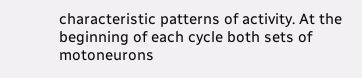characteristic patterns of activity. At the beginning of each cycle both sets of motoneurons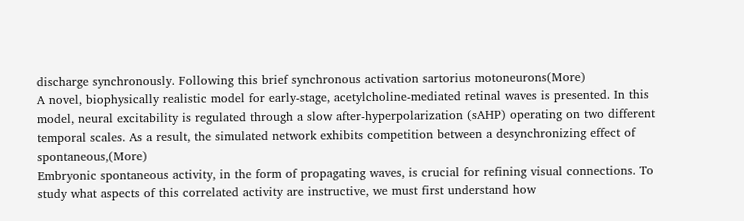discharge synchronously. Following this brief synchronous activation sartorius motoneurons(More)
A novel, biophysically realistic model for early-stage, acetylcholine-mediated retinal waves is presented. In this model, neural excitability is regulated through a slow after-hyperpolarization (sAHP) operating on two different temporal scales. As a result, the simulated network exhibits competition between a desynchronizing effect of spontaneous,(More)
Embryonic spontaneous activity, in the form of propagating waves, is crucial for refining visual connections. To study what aspects of this correlated activity are instructive, we must first understand how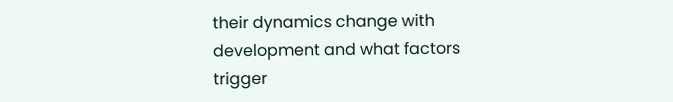their dynamics change with development and what factors trigger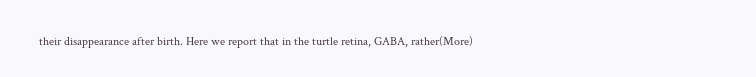their disappearance after birth. Here we report that in the turtle retina, GABA, rather(More)